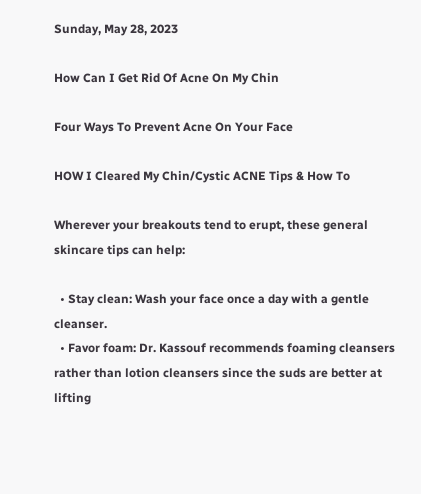Sunday, May 28, 2023

How Can I Get Rid Of Acne On My Chin

Four Ways To Prevent Acne On Your Face

HOW I Cleared My Chin/Cystic ACNE Tips & How To

Wherever your breakouts tend to erupt, these general skincare tips can help:

  • Stay clean: Wash your face once a day with a gentle cleanser.
  • Favor foam: Dr. Kassouf recommends foaming cleansers rather than lotion cleansers since the suds are better at lifting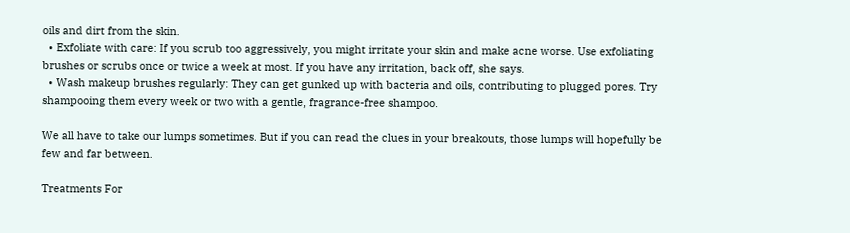oils and dirt from the skin.
  • Exfoliate with care: If you scrub too aggressively, you might irritate your skin and make acne worse. Use exfoliating brushes or scrubs once or twice a week at most. If you have any irritation, back off, she says.
  • Wash makeup brushes regularly: They can get gunked up with bacteria and oils, contributing to plugged pores. Try shampooing them every week or two with a gentle, fragrance-free shampoo.

We all have to take our lumps sometimes. But if you can read the clues in your breakouts, those lumps will hopefully be few and far between.

Treatments For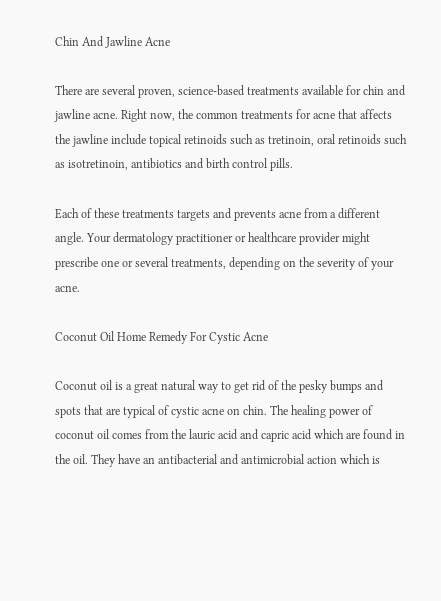Chin And Jawline Acne

There are several proven, science-based treatments available for chin and jawline acne. Right now, the common treatments for acne that affects the jawline include topical retinoids such as tretinoin, oral retinoids such as isotretinoin, antibiotics and birth control pills.

Each of these treatments targets and prevents acne from a different angle. Your dermatology practitioner or healthcare provider might prescribe one or several treatments, depending on the severity of your acne.

Coconut Oil Home Remedy For Cystic Acne

Coconut oil is a great natural way to get rid of the pesky bumps and spots that are typical of cystic acne on chin. The healing power of coconut oil comes from the lauric acid and capric acid which are found in the oil. They have an antibacterial and antimicrobial action which is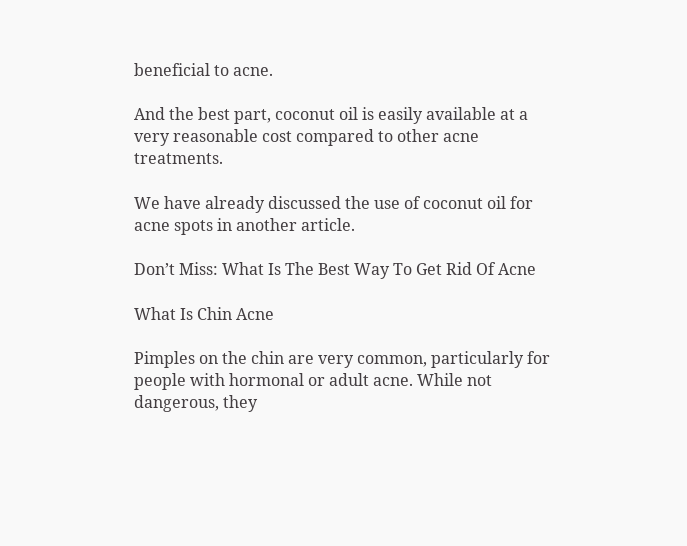beneficial to acne.

And the best part, coconut oil is easily available at a very reasonable cost compared to other acne treatments.

We have already discussed the use of coconut oil for acne spots in another article.

Don’t Miss: What Is The Best Way To Get Rid Of Acne

What Is Chin Acne

Pimples on the chin are very common, particularly for people with hormonal or adult acne. While not dangerous, they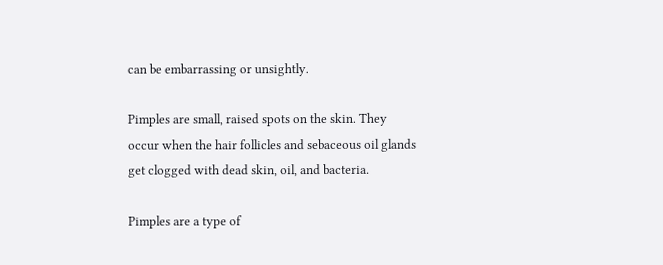can be embarrassing or unsightly.

Pimples are small, raised spots on the skin. They occur when the hair follicles and sebaceous oil glands get clogged with dead skin, oil, and bacteria.

Pimples are a type of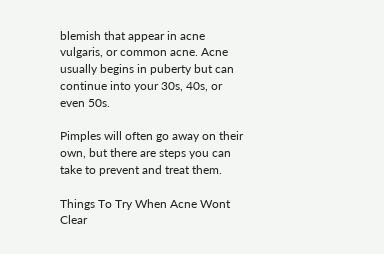blemish that appear in acne vulgaris, or common acne. Acne usually begins in puberty but can continue into your 30s, 40s, or even 50s.

Pimples will often go away on their own, but there are steps you can take to prevent and treat them.

Things To Try When Acne Wont Clear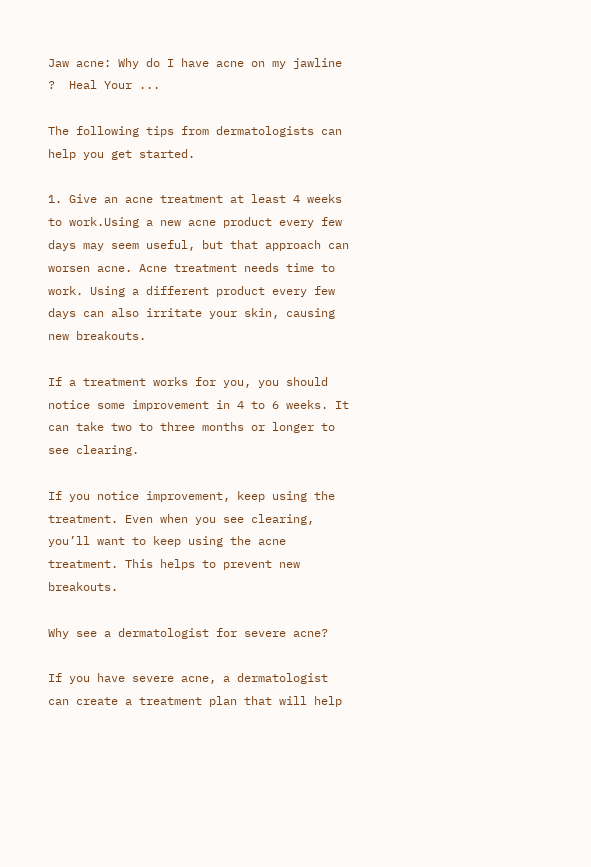Jaw acne: Why do I have acne on my jawline ?  Heal Your ...

The following tips from dermatologists can help you get started.

1. Give an acne treatment at least 4 weeks to work.Using a new acne product every few days may seem useful, but that approach can worsen acne. Acne treatment needs time to work. Using a different product every few days can also irritate your skin, causing new breakouts.

If a treatment works for you, you should notice some improvement in 4 to 6 weeks. It can take two to three months or longer to see clearing.

If you notice improvement, keep using the treatment. Even when you see clearing, you’ll want to keep using the acne treatment. This helps to prevent new breakouts.

Why see a dermatologist for severe acne?

If you have severe acne, a dermatologist can create a treatment plan that will help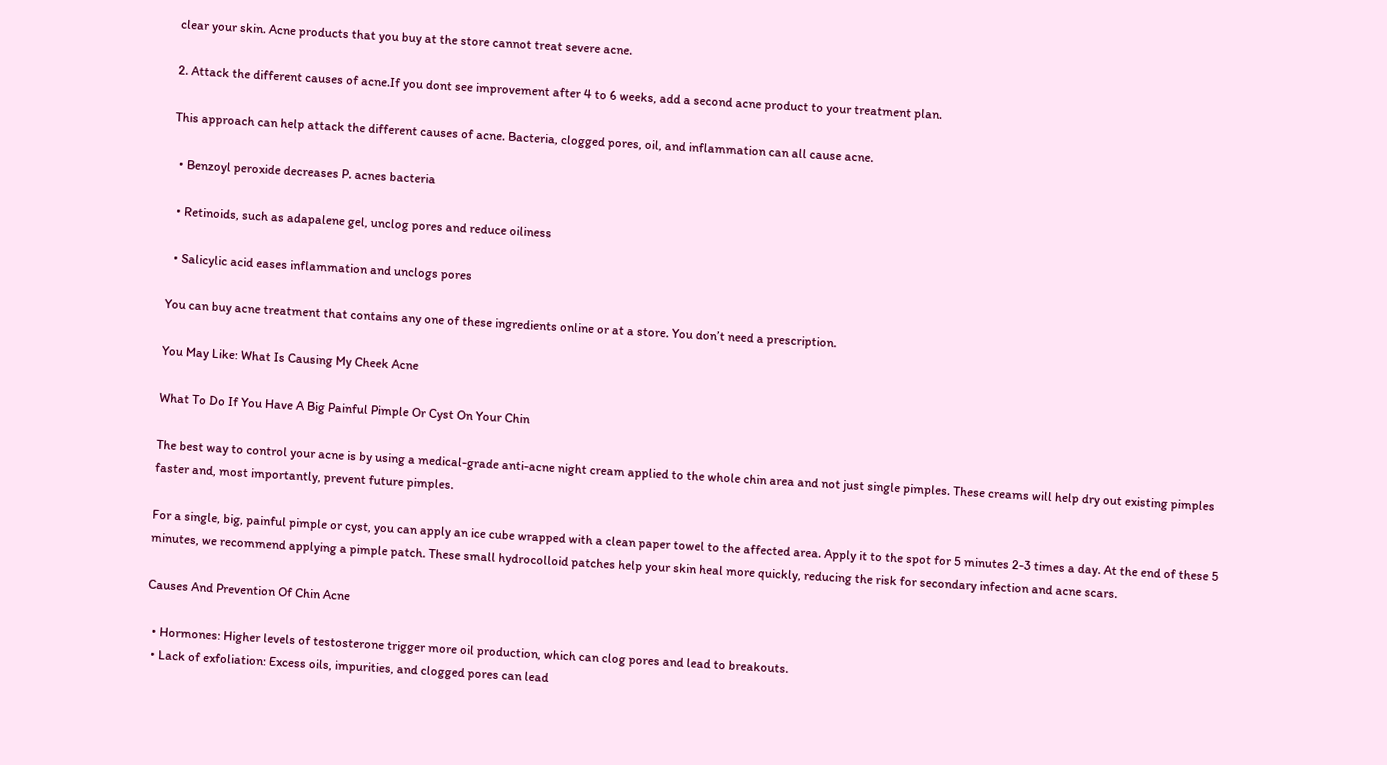clear your skin. Acne products that you buy at the store cannot treat severe acne.

2. Attack the different causes of acne.If you dont see improvement after 4 to 6 weeks, add a second acne product to your treatment plan.

This approach can help attack the different causes of acne. Bacteria, clogged pores, oil, and inflammation can all cause acne.

  • Benzoyl peroxide decreases P. acnes bacteria

  • Retinoids, such as adapalene gel, unclog pores and reduce oiliness

  • Salicylic acid eases inflammation and unclogs pores

You can buy acne treatment that contains any one of these ingredients online or at a store. You don’t need a prescription.

You May Like: What Is Causing My Cheek Acne

What To Do If You Have A Big Painful Pimple Or Cyst On Your Chin

The best way to control your acne is by using a medical-grade anti-acne night cream applied to the whole chin area and not just single pimples. These creams will help dry out existing pimples faster and, most importantly, prevent future pimples.

For a single, big, painful pimple or cyst, you can apply an ice cube wrapped with a clean paper towel to the affected area. Apply it to the spot for 5 minutes 2-3 times a day. At the end of these 5 minutes, we recommend applying a pimple patch. These small hydrocolloid patches help your skin heal more quickly, reducing the risk for secondary infection and acne scars.

Causes And Prevention Of Chin Acne

  • Hormones: Higher levels of testosterone trigger more oil production, which can clog pores and lead to breakouts.
  • Lack of exfoliation: Excess oils, impurities, and clogged pores can lead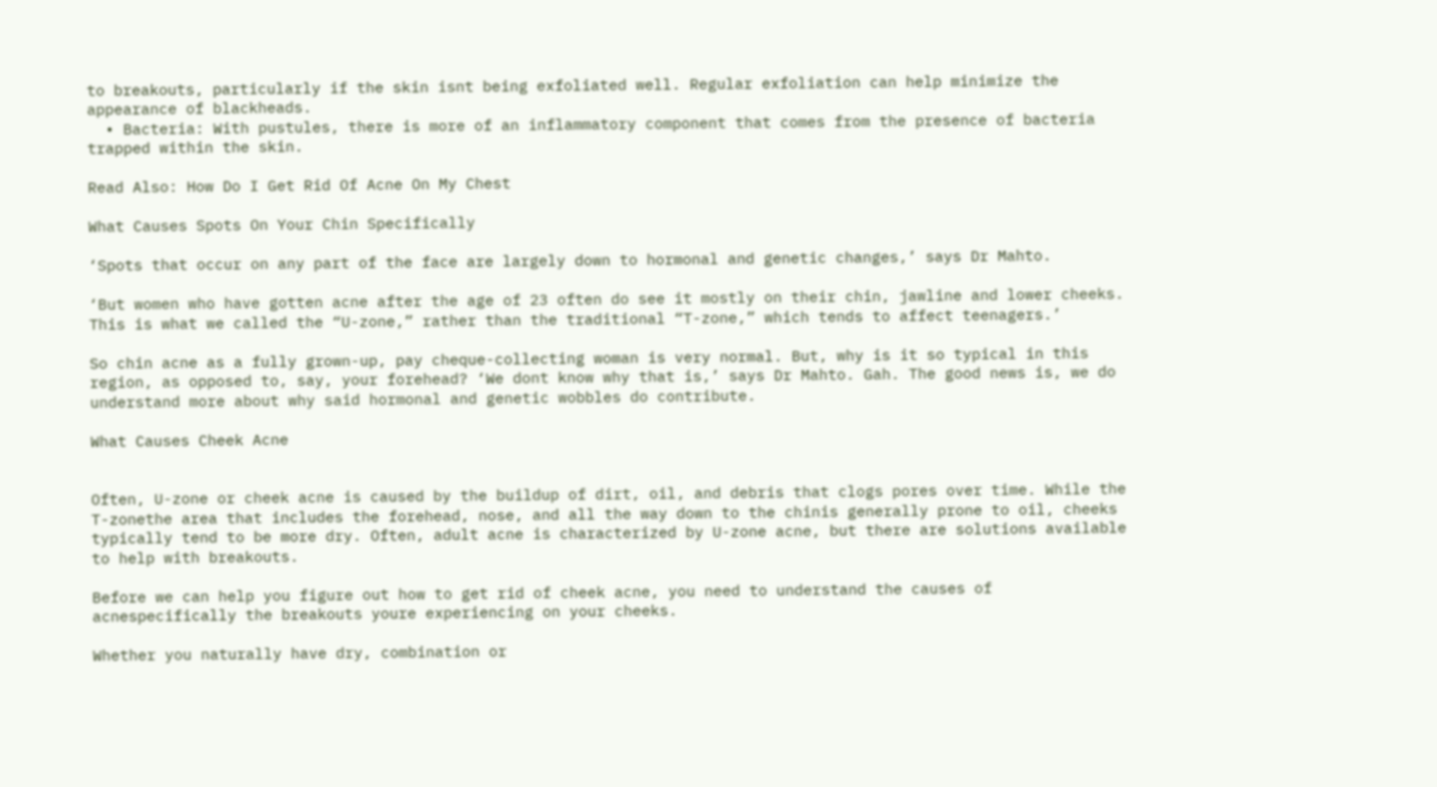to breakouts, particularly if the skin isnt being exfoliated well. Regular exfoliation can help minimize the appearance of blackheads.
  • Bacteria: With pustules, there is more of an inflammatory component that comes from the presence of bacteria trapped within the skin.

Read Also: How Do I Get Rid Of Acne On My Chest

What Causes Spots On Your Chin Specifically

‘Spots that occur on any part of the face are largely down to hormonal and genetic changes,’ says Dr Mahto.

‘But women who have gotten acne after the age of 23 often do see it mostly on their chin, jawline and lower cheeks. This is what we called the “U-zone,” rather than the traditional “T-zone,” which tends to affect teenagers.’

So chin acne as a fully grown-up, pay cheque-collecting woman is very normal. But, why is it so typical in this region, as opposed to, say, your forehead? ‘We dont know why that is,’ says Dr Mahto. Gah. The good news is, we do understand more about why said hormonal and genetic wobbles do contribute.

What Causes Cheek Acne


Often, U-zone or cheek acne is caused by the buildup of dirt, oil, and debris that clogs pores over time. While the T-zonethe area that includes the forehead, nose, and all the way down to the chinis generally prone to oil, cheeks typically tend to be more dry. Often, adult acne is characterized by U-zone acne, but there are solutions available to help with breakouts.

Before we can help you figure out how to get rid of cheek acne, you need to understand the causes of acnespecifically the breakouts youre experiencing on your cheeks.

Whether you naturally have dry, combination or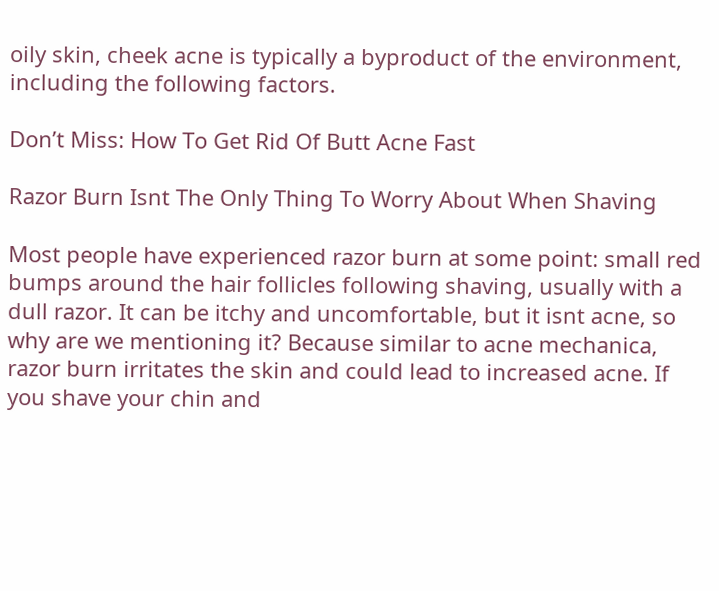oily skin, cheek acne is typically a byproduct of the environment, including the following factors.

Don’t Miss: How To Get Rid Of Butt Acne Fast

Razor Burn Isnt The Only Thing To Worry About When Shaving

Most people have experienced razor burn at some point: small red bumps around the hair follicles following shaving, usually with a dull razor. It can be itchy and uncomfortable, but it isnt acne, so why are we mentioning it? Because similar to acne mechanica, razor burn irritates the skin and could lead to increased acne. If you shave your chin and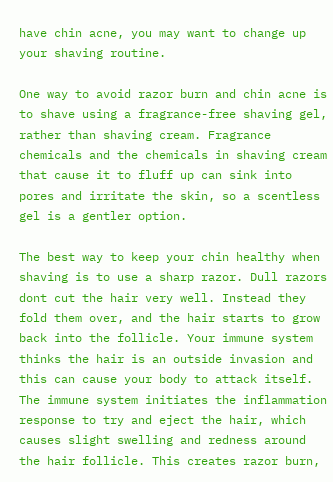have chin acne, you may want to change up your shaving routine.

One way to avoid razor burn and chin acne is to shave using a fragrance-free shaving gel, rather than shaving cream. Fragrance chemicals and the chemicals in shaving cream that cause it to fluff up can sink into pores and irritate the skin, so a scentless gel is a gentler option.

The best way to keep your chin healthy when shaving is to use a sharp razor. Dull razors dont cut the hair very well. Instead they fold them over, and the hair starts to grow back into the follicle. Your immune system thinks the hair is an outside invasion and this can cause your body to attack itself. The immune system initiates the inflammation response to try and eject the hair, which causes slight swelling and redness around the hair follicle. This creates razor burn,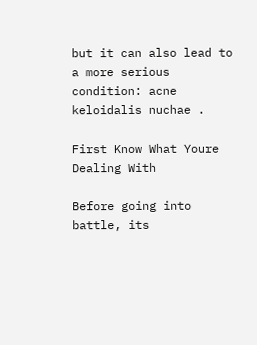but it can also lead to a more serious condition: acne keloidalis nuchae .

First Know What Youre Dealing With

Before going into battle, its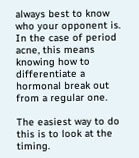always best to know who your opponent is. In the case of period acne, this means knowing how to differentiate a hormonal break out from a regular one.

The easiest way to do this is to look at the timing.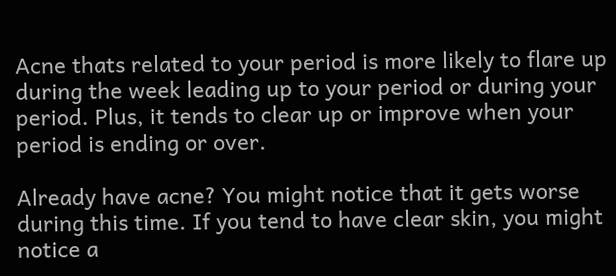Acne thats related to your period is more likely to flare up during the week leading up to your period or during your period. Plus, it tends to clear up or improve when your period is ending or over.

Already have acne? You might notice that it gets worse during this time. If you tend to have clear skin, you might notice a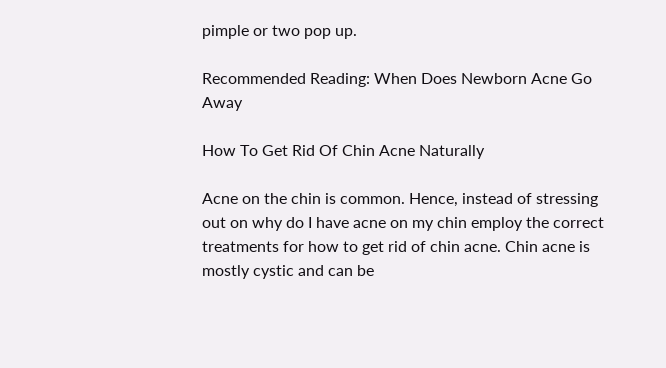pimple or two pop up.

Recommended Reading: When Does Newborn Acne Go Away

How To Get Rid Of Chin Acne Naturally

Acne on the chin is common. Hence, instead of stressing out on why do I have acne on my chin employ the correct treatments for how to get rid of chin acne. Chin acne is mostly cystic and can be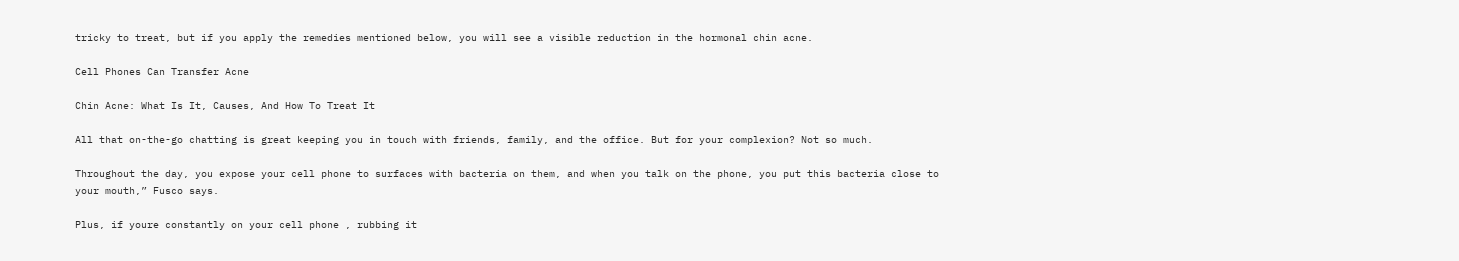tricky to treat, but if you apply the remedies mentioned below, you will see a visible reduction in the hormonal chin acne.

Cell Phones Can Transfer Acne

Chin Acne: What Is It, Causes, And How To Treat It

All that on-the-go chatting is great keeping you in touch with friends, family, and the office. But for your complexion? Not so much.

Throughout the day, you expose your cell phone to surfaces with bacteria on them, and when you talk on the phone, you put this bacteria close to your mouth,” Fusco says.

Plus, if youre constantly on your cell phone , rubbing it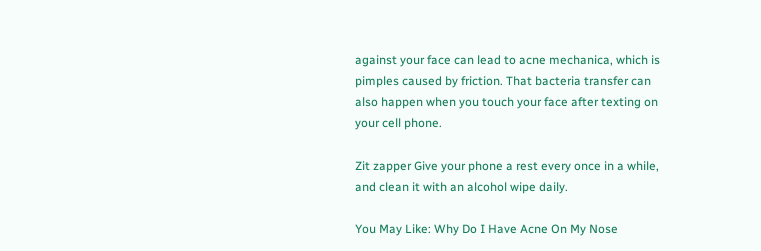against your face can lead to acne mechanica, which is pimples caused by friction. That bacteria transfer can also happen when you touch your face after texting on your cell phone.

Zit zapper Give your phone a rest every once in a while, and clean it with an alcohol wipe daily.

You May Like: Why Do I Have Acne On My Nose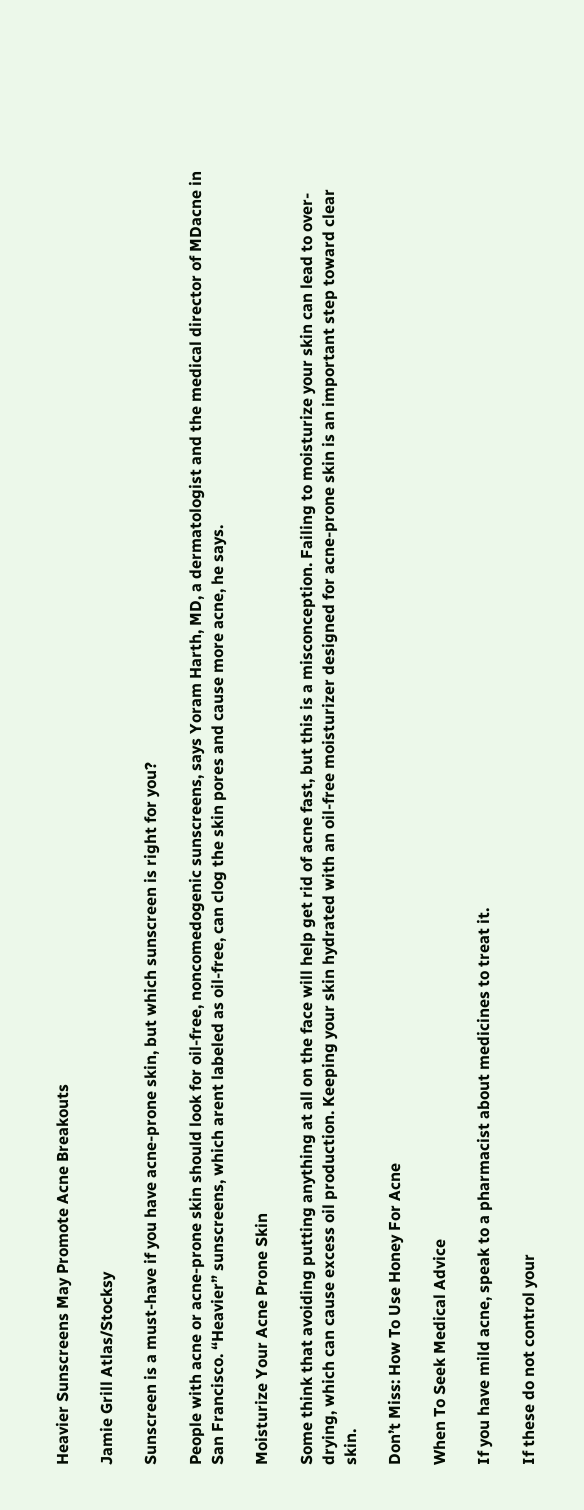Heavier Sunscreens May Promote Acne Breakouts

Jamie Grill Atlas/Stocksy

Sunscreen is a must-have if you have acne-prone skin, but which sunscreen is right for you?

People with acne or acne-prone skin should look for oil-free, noncomedogenic sunscreens, says Yoram Harth, MD, a dermatologist and the medical director of MDacne in San Francisco. “Heavier” sunscreens, which arent labeled as oil-free, can clog the skin pores and cause more acne, he says.

Moisturize Your Acne Prone Skin

Some think that avoiding putting anything at all on the face will help get rid of acne fast, but this is a misconception. Failing to moisturize your skin can lead to over-drying, which can cause excess oil production. Keeping your skin hydrated with an oil-free moisturizer designed for acne-prone skin is an important step toward clear skin.

Don’t Miss: How To Use Honey For Acne

When To Seek Medical Advice

If you have mild acne, speak to a pharmacist about medicines to treat it.

If these do not control your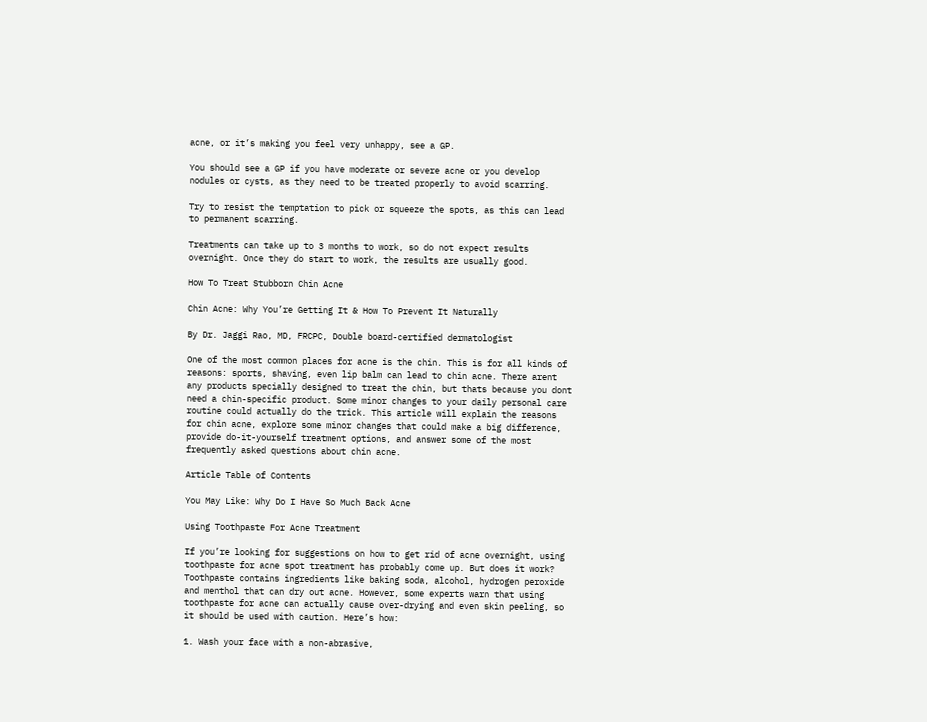acne, or it’s making you feel very unhappy, see a GP.

You should see a GP if you have moderate or severe acne or you develop nodules or cysts, as they need to be treated properly to avoid scarring.

Try to resist the temptation to pick or squeeze the spots, as this can lead to permanent scarring.

Treatments can take up to 3 months to work, so do not expect results overnight. Once they do start to work, the results are usually good.

How To Treat Stubborn Chin Acne

Chin Acne: Why You’re Getting It & How To Prevent It Naturally

By Dr. Jaggi Rao, MD, FRCPC, Double board-certified dermatologist

One of the most common places for acne is the chin. This is for all kinds of reasons: sports, shaving, even lip balm can lead to chin acne. There arent any products specially designed to treat the chin, but thats because you dont need a chin-specific product. Some minor changes to your daily personal care routine could actually do the trick. This article will explain the reasons for chin acne, explore some minor changes that could make a big difference, provide do-it-yourself treatment options, and answer some of the most frequently asked questions about chin acne.

Article Table of Contents

You May Like: Why Do I Have So Much Back Acne

Using Toothpaste For Acne Treatment

If you’re looking for suggestions on how to get rid of acne overnight, using toothpaste for acne spot treatment has probably come up. But does it work? Toothpaste contains ingredients like baking soda, alcohol, hydrogen peroxide and menthol that can dry out acne. However, some experts warn that using toothpaste for acne can actually cause over-drying and even skin peeling, so it should be used with caution. Here’s how:

1. Wash your face with a non-abrasive,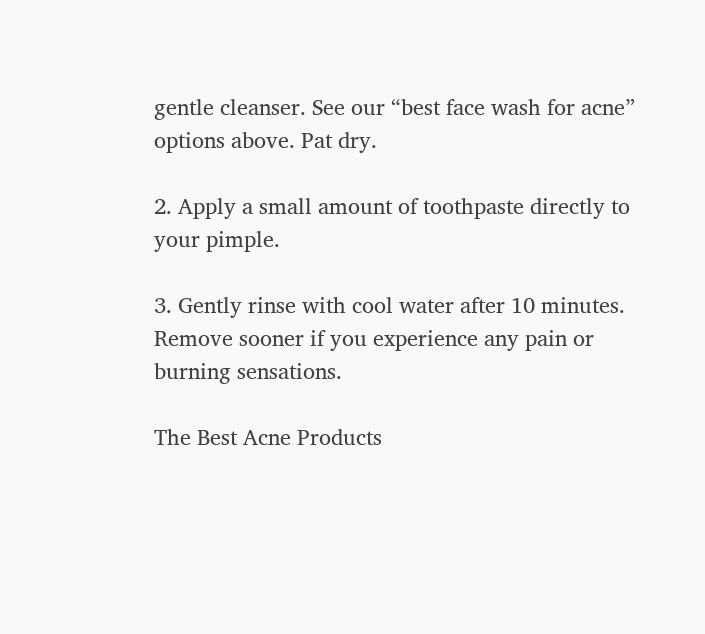gentle cleanser. See our “best face wash for acne” options above. Pat dry.

2. Apply a small amount of toothpaste directly to your pimple.

3. Gently rinse with cool water after 10 minutes. Remove sooner if you experience any pain or burning sensations.

The Best Acne Products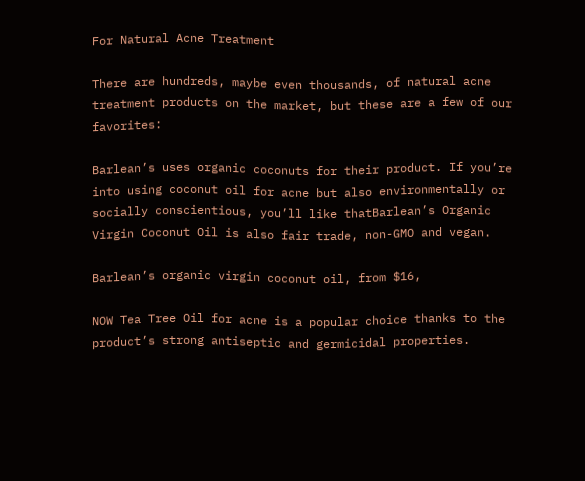For Natural Acne Treatment

There are hundreds, maybe even thousands, of natural acne treatment products on the market, but these are a few of our favorites:

Barlean’s uses organic coconuts for their product. If you’re into using coconut oil for acne but also environmentally or socially conscientious, you’ll like thatBarlean’s Organic Virgin Coconut Oil is also fair trade, non-GMO and vegan.

Barlean’s organic virgin coconut oil, from $16,

NOW Tea Tree Oil for acne is a popular choice thanks to the product’s strong antiseptic and germicidal properties.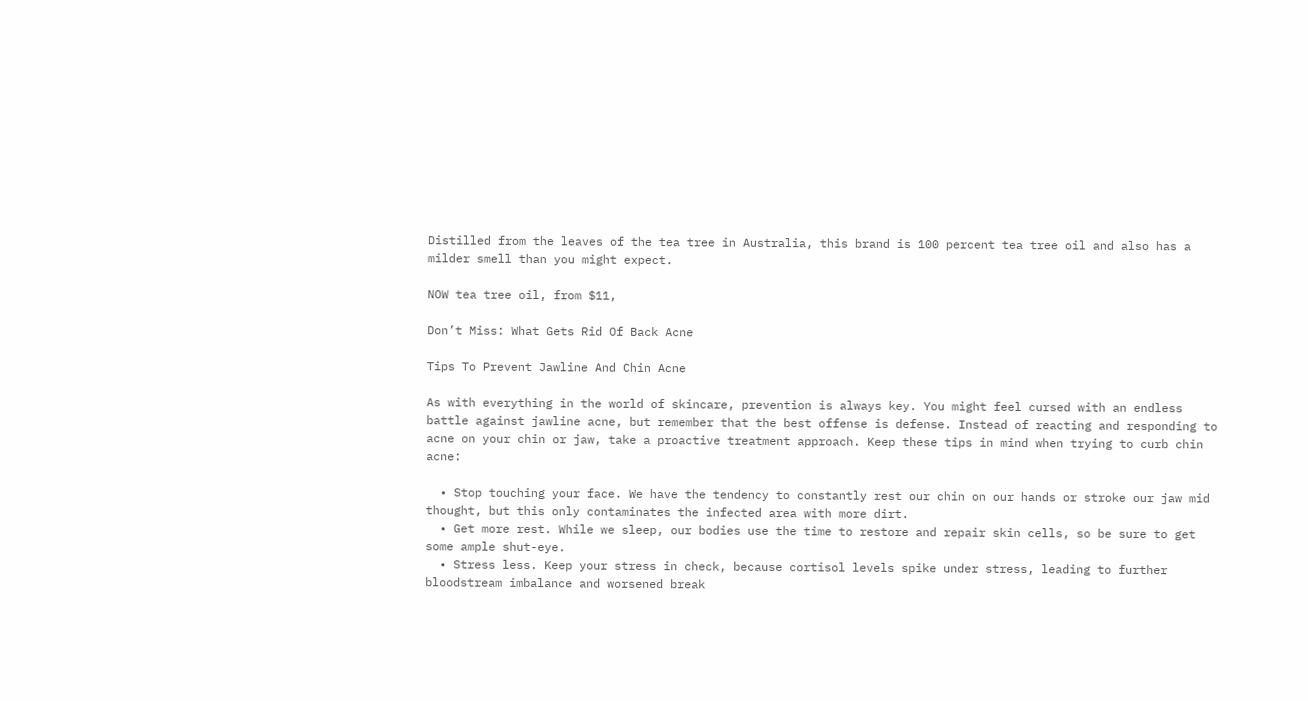Distilled from the leaves of the tea tree in Australia, this brand is 100 percent tea tree oil and also has a milder smell than you might expect.

NOW tea tree oil, from $11,

Don’t Miss: What Gets Rid Of Back Acne

Tips To Prevent Jawline And Chin Acne

As with everything in the world of skincare, prevention is always key. You might feel cursed with an endless battle against jawline acne, but remember that the best offense is defense. Instead of reacting and responding to acne on your chin or jaw, take a proactive treatment approach. Keep these tips in mind when trying to curb chin acne:

  • Stop touching your face. We have the tendency to constantly rest our chin on our hands or stroke our jaw mid thought, but this only contaminates the infected area with more dirt.
  • Get more rest. While we sleep, our bodies use the time to restore and repair skin cells, so be sure to get some ample shut-eye.
  • Stress less. Keep your stress in check, because cortisol levels spike under stress, leading to further bloodstream imbalance and worsened break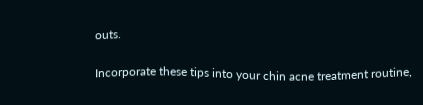outs.

Incorporate these tips into your chin acne treatment routine,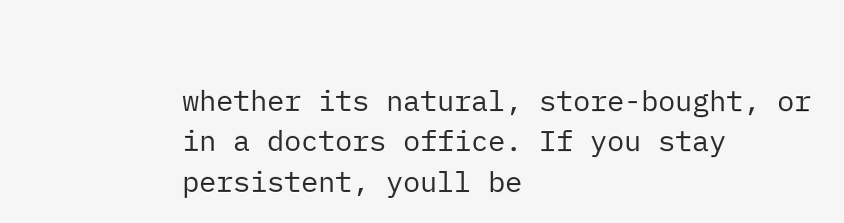whether its natural, store-bought, or in a doctors office. If you stay persistent, youll be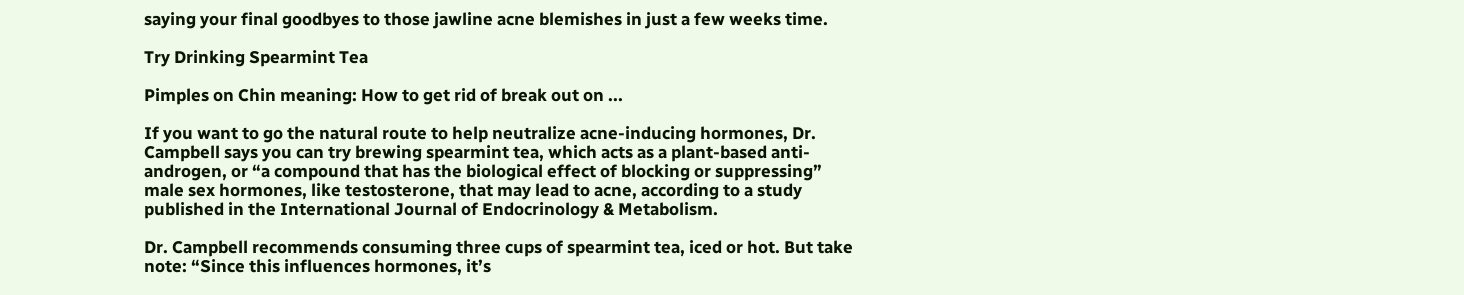saying your final goodbyes to those jawline acne blemishes in just a few weeks time.

Try Drinking Spearmint Tea

Pimples on Chin meaning: How to get rid of break out on ...

If you want to go the natural route to help neutralize acne-inducing hormones, Dr. Campbell says you can try brewing spearmint tea, which acts as a plant-based anti-androgen, or “a compound that has the biological effect of blocking or suppressing” male sex hormones, like testosterone, that may lead to acne, according to a study published in the International Journal of Endocrinology & Metabolism.

Dr. Campbell recommends consuming three cups of spearmint tea, iced or hot. But take note: “Since this influences hormones, it’s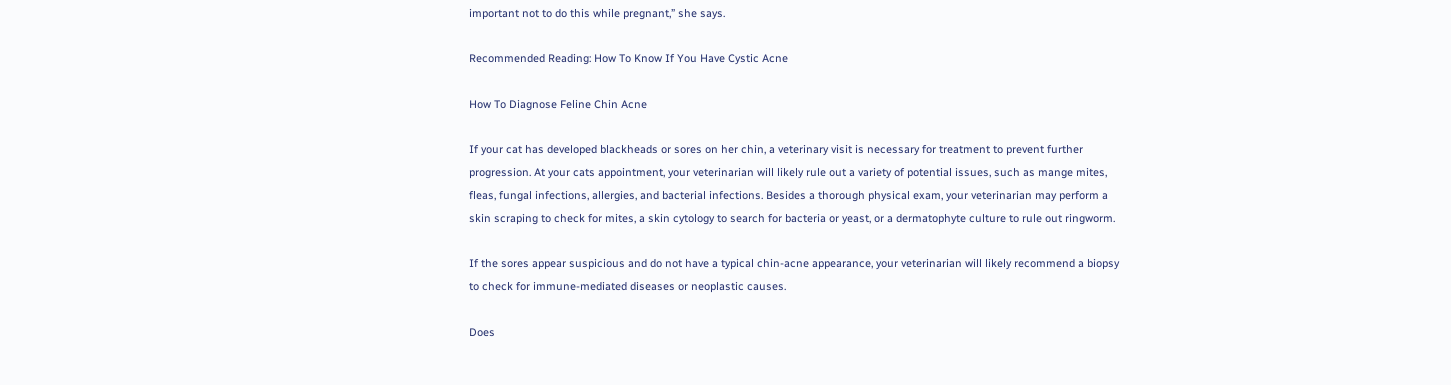important not to do this while pregnant,” she says.

Recommended Reading: How To Know If You Have Cystic Acne

How To Diagnose Feline Chin Acne

If your cat has developed blackheads or sores on her chin, a veterinary visit is necessary for treatment to prevent further progression. At your cats appointment, your veterinarian will likely rule out a variety of potential issues, such as mange mites, fleas, fungal infections, allergies, and bacterial infections. Besides a thorough physical exam, your veterinarian may perform a skin scraping to check for mites, a skin cytology to search for bacteria or yeast, or a dermatophyte culture to rule out ringworm.

If the sores appear suspicious and do not have a typical chin-acne appearance, your veterinarian will likely recommend a biopsy to check for immune-mediated diseases or neoplastic causes.

Does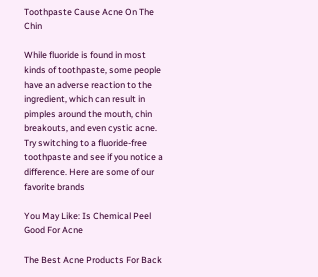Toothpaste Cause Acne On The Chin

While fluoride is found in most kinds of toothpaste, some people have an adverse reaction to the ingredient, which can result in pimples around the mouth, chin breakouts, and even cystic acne. Try switching to a fluoride-free toothpaste and see if you notice a difference. Here are some of our favorite brands

You May Like: Is Chemical Peel Good For Acne

The Best Acne Products For Back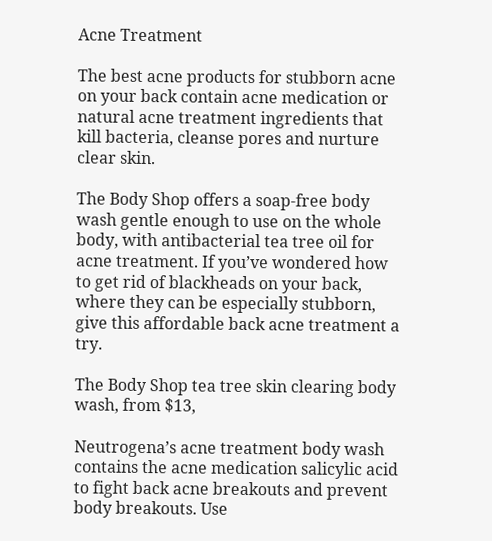Acne Treatment

The best acne products for stubborn acne on your back contain acne medication or natural acne treatment ingredients that kill bacteria, cleanse pores and nurture clear skin.

The Body Shop offers a soap-free body wash gentle enough to use on the whole body, with antibacterial tea tree oil for acne treatment. If you’ve wondered how to get rid of blackheads on your back, where they can be especially stubborn, give this affordable back acne treatment a try.

The Body Shop tea tree skin clearing body wash, from $13,

Neutrogena’s acne treatment body wash contains the acne medication salicylic acid to fight back acne breakouts and prevent body breakouts. Use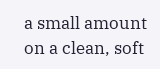a small amount on a clean, soft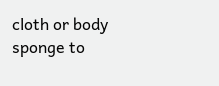cloth or body sponge to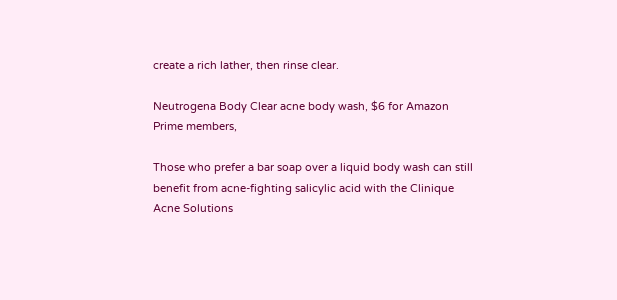create a rich lather, then rinse clear.

Neutrogena Body Clear acne body wash, $6 for Amazon Prime members,

Those who prefer a bar soap over a liquid body wash can still benefit from acne-fighting salicylic acid with the Clinique Acne Solutions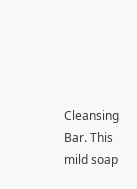Cleansing Bar. This mild soap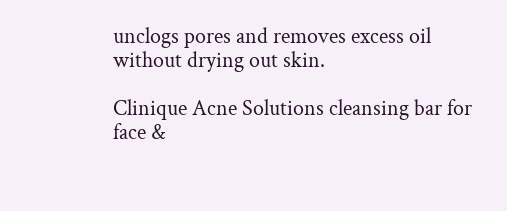unclogs pores and removes excess oil without drying out skin.

Clinique Acne Solutions cleansing bar for face &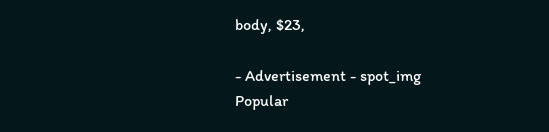body, $23,

- Advertisement - spot_img
Popular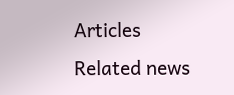Articles
Related news